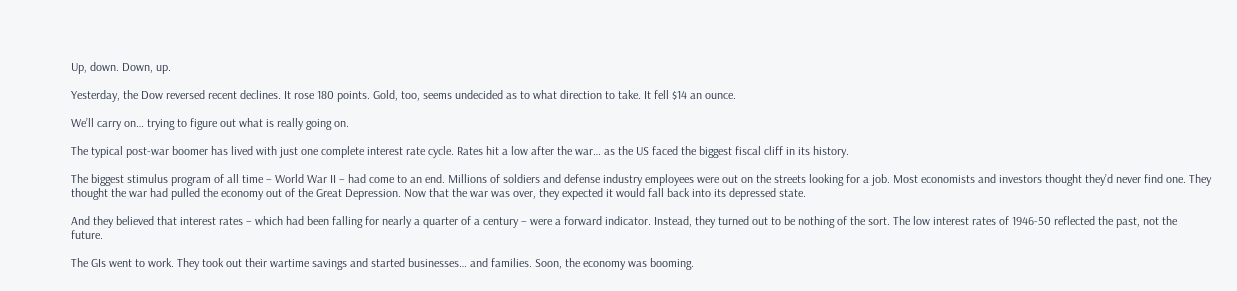Up, down. Down, up.

Yesterday, the Dow reversed recent declines. It rose 180 points. Gold, too, seems undecided as to what direction to take. It fell $14 an ounce.

We’ll carry on… trying to figure out what is really going on.

The typical post-war boomer has lived with just one complete interest rate cycle. Rates hit a low after the war… as the US faced the biggest fiscal cliff in its history.

The biggest stimulus program of all time – World War II – had come to an end. Millions of soldiers and defense industry employees were out on the streets looking for a job. Most economists and investors thought they’d never find one. They thought the war had pulled the economy out of the Great Depression. Now that the war was over, they expected it would fall back into its depressed state.

And they believed that interest rates – which had been falling for nearly a quarter of a century – were a forward indicator. Instead, they turned out to be nothing of the sort. The low interest rates of 1946-50 reflected the past, not the future.

The GIs went to work. They took out their wartime savings and started businesses… and families. Soon, the economy was booming.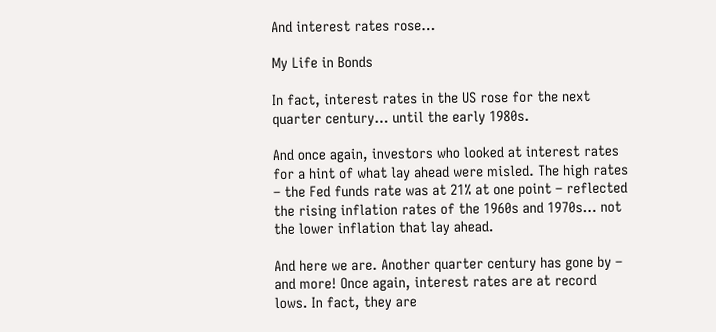And interest rates rose…

My Life in Bonds

In fact, interest rates in the US rose for the next quarter century… until the early 1980s.

And once again, investors who looked at interest rates for a hint of what lay ahead were misled. The high rates – the Fed funds rate was at 21% at one point – reflected the rising inflation rates of the 1960s and 1970s… not the lower inflation that lay ahead.

And here we are. Another quarter century has gone by – and more! Once again, interest rates are at record lows. In fact, they are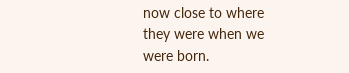now close to where they were when we were born.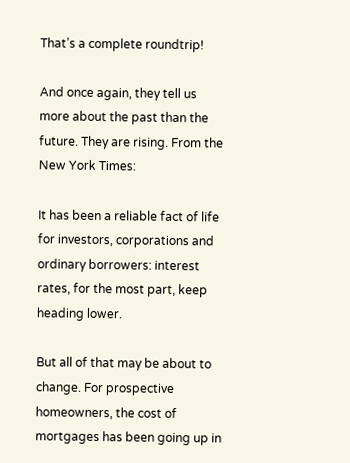That’s a complete roundtrip!

And once again, they tell us more about the past than the future. They are rising. From the New York Times:

It has been a reliable fact of life for investors, corporations and ordinary borrowers: interest rates, for the most part, keep heading lower.

But all of that may be about to change. For prospective homeowners, the cost of mortgages has been going up in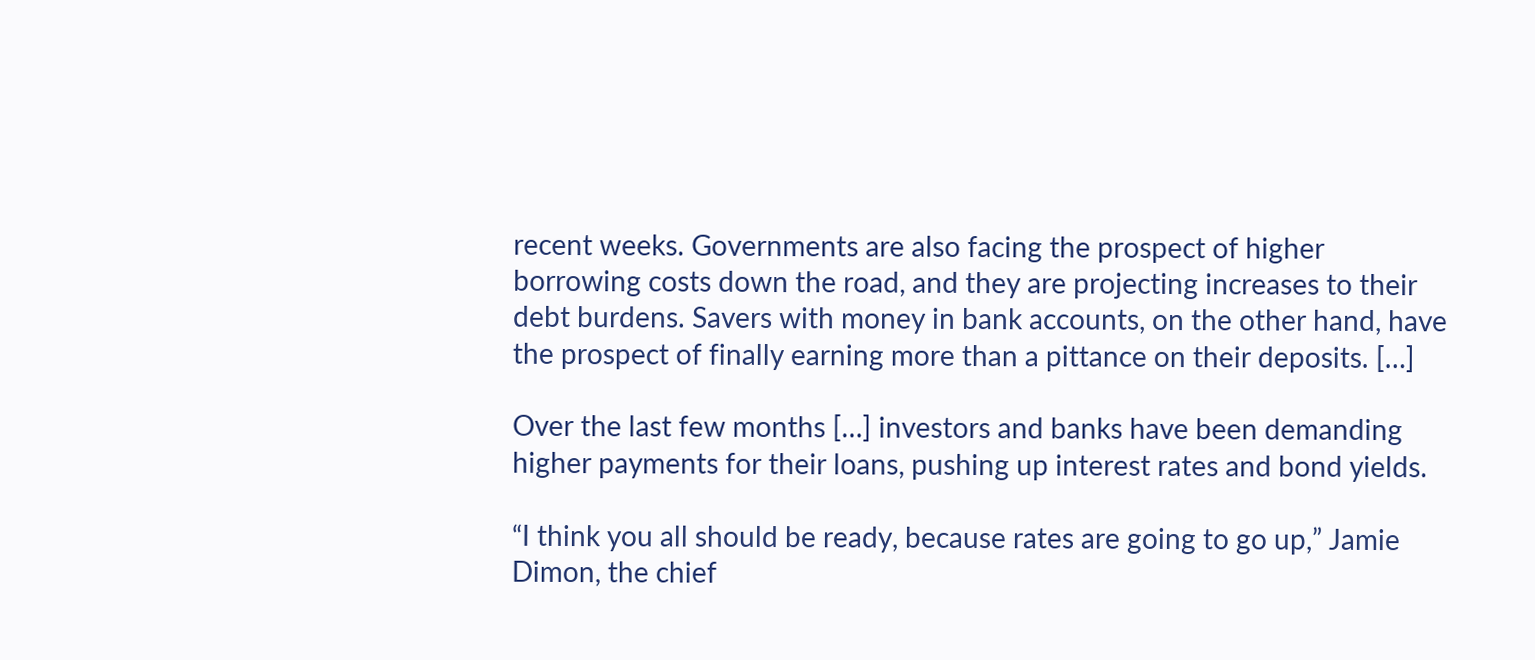recent weeks. Governments are also facing the prospect of higher borrowing costs down the road, and they are projecting increases to their debt burdens. Savers with money in bank accounts, on the other hand, have the prospect of finally earning more than a pittance on their deposits. […]

Over the last few months […] investors and banks have been demanding higher payments for their loans, pushing up interest rates and bond yields.

“I think you all should be ready, because rates are going to go up,” Jamie Dimon, the chief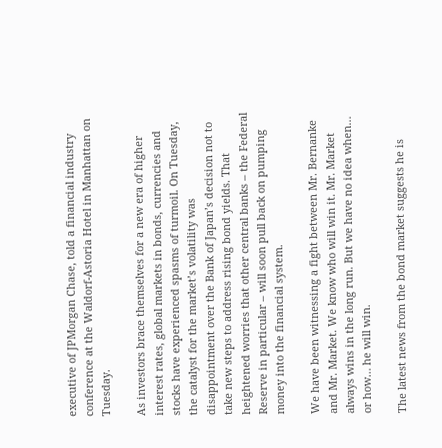executive of JPMorgan Chase, told a financial industry conference at the Waldorf-Astoria Hotel in Manhattan on Tuesday.

As investors brace themselves for a new era of higher interest rates, global markets in bonds, currencies and stocks have experienced spasms of turmoil. On Tuesday, the catalyst for the market’s volatility was disappointment over the Bank of Japan’s decision not to take new steps to address rising bond yields. That heightened worries that other central banks – the Federal Reserve in particular – will soon pull back on pumping money into the financial system.

We have been witnessing a fight between Mr. Bernanke and Mr. Market. We know who will win it. Mr. Market always wins in the long run. But we have no idea when… or how… he will win.

The latest news from the bond market suggests he is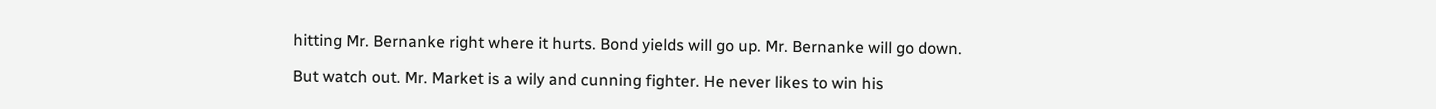hitting Mr. Bernanke right where it hurts. Bond yields will go up. Mr. Bernanke will go down.

But watch out. Mr. Market is a wily and cunning fighter. He never likes to win his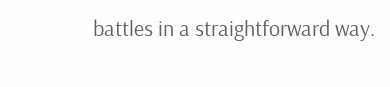battles in a straightforward way.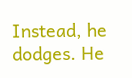Instead, he dodges. He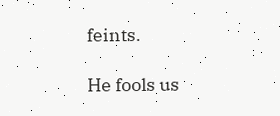feints.

He fools us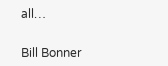all…


Bill Bonner